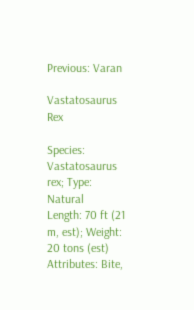Previous: Varan

Vastatosaurus Rex

Species: Vastatosaurus rex; Type: Natural
Length: 70 ft (21 m, est); Weight: 20 tons (est)
Attributes: Bite,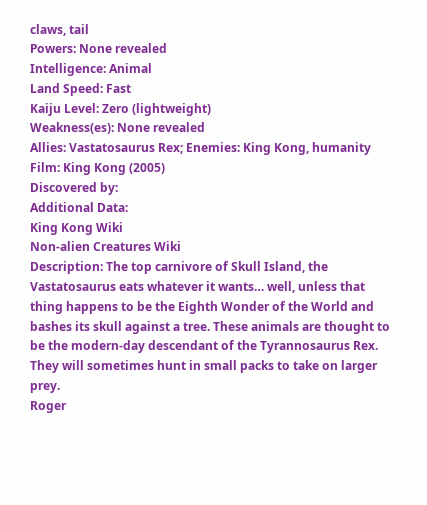claws, tail
Powers: None revealed
Intelligence: Animal
Land Speed: Fast
Kaiju Level: Zero (lightweight)
Weakness(es): None revealed
Allies: Vastatosaurus Rex; Enemies: King Kong, humanity
Film: King Kong (2005)
Discovered by:
Additional Data:
King Kong Wiki
Non-alien Creatures Wiki
Description: The top carnivore of Skull Island, the Vastatosaurus eats whatever it wants… well, unless that thing happens to be the Eighth Wonder of the World and bashes its skull against a tree. These animals are thought to be the modern-day descendant of the Tyrannosaurus Rex. They will sometimes hunt in small packs to take on larger prey.
Roger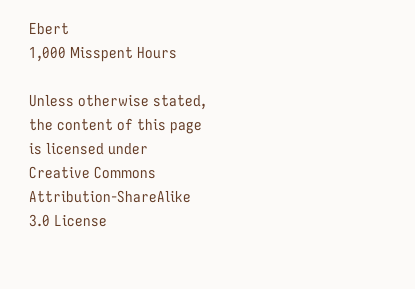Ebert
1,000 Misspent Hours

Unless otherwise stated, the content of this page is licensed under Creative Commons Attribution-ShareAlike 3.0 License